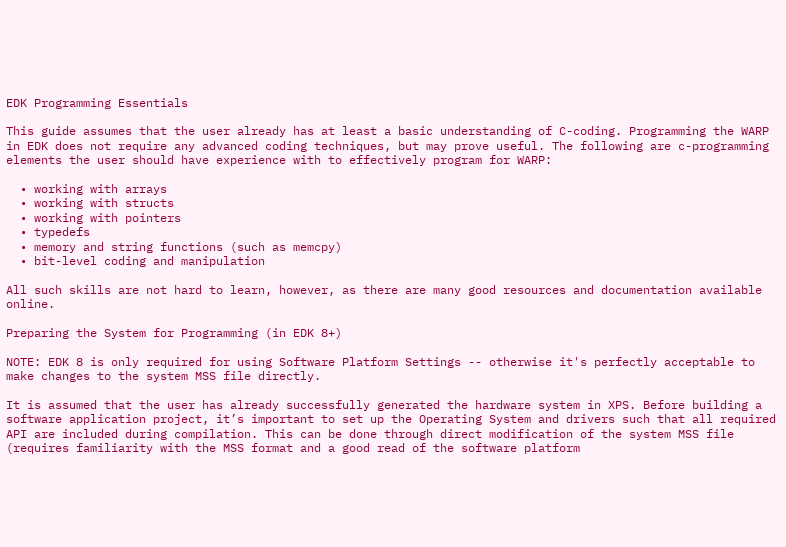EDK Programming Essentials

This guide assumes that the user already has at least a basic understanding of C-coding. Programming the WARP in EDK does not require any advanced coding techniques, but may prove useful. The following are c-programming elements the user should have experience with to effectively program for WARP:

  • working with arrays
  • working with structs
  • working with pointers
  • typedefs
  • memory and string functions (such as memcpy)
  • bit-level coding and manipulation

All such skills are not hard to learn, however, as there are many good resources and documentation available online.

Preparing the System for Programming (in EDK 8+)

NOTE: EDK 8 is only required for using Software Platform Settings -- otherwise it's perfectly acceptable to make changes to the system MSS file directly.

It is assumed that the user has already successfully generated the hardware system in XPS. Before building a software application project, it’s important to set up the Operating System and drivers such that all required API are included during compilation. This can be done through direct modification of the system MSS file (requires familiarity with the MSS format and a good read of the software platform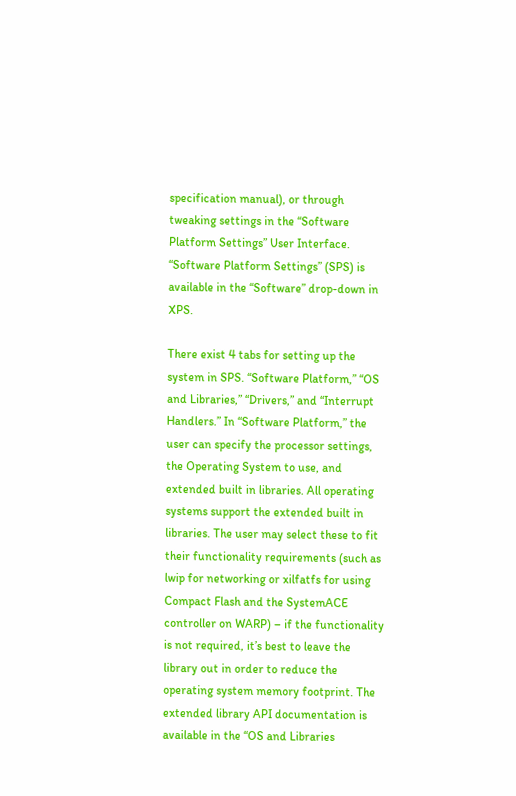specification manual), or through tweaking settings in the “Software Platform Settings” User Interface. “Software Platform Settings” (SPS) is available in the “Software” drop-down in XPS.

There exist 4 tabs for setting up the system in SPS. “Software Platform,” “OS and Libraries,” “Drivers,” and “Interrupt Handlers.” In “Software Platform,” the user can specify the processor settings, the Operating System to use, and extended built in libraries. All operating systems support the extended built in libraries. The user may select these to fit their functionality requirements (such as lwip for networking or xilfatfs for using Compact Flash and the SystemACE controller on WARP) – if the functionality is not required, it’s best to leave the library out in order to reduce the operating system memory footprint. The extended library API documentation is available in the “OS and Libraries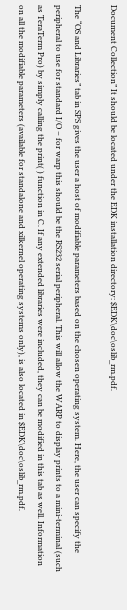Document Collection” It should be located under the EDK installation directory: $EDK\doc\oslib_rm.pdf.

The “OS and Libraries” tab in SPS gives the user a host of modifiable parameters based on the chosen operating system. Here, the user can specify the peripheral to use for standard I/O – for warp this should be the RS232 serial peripheral. This will allow the WARP to display prints to a mini-terminal (such as TeraTerm Pro) by simply calling the print( ) function in C. If any extended libraries were included, they can be modified in this tab as well. Information on all the modifiable parameters (available for standalone and xilkernel operating systems only), is also located in $EDK\doc\oslib_rm.pdf.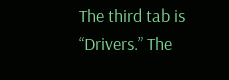The third tab is “Drivers.” The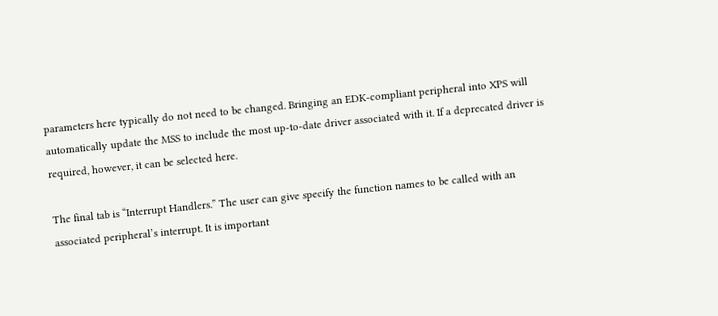parameters here typically do not need to be changed. Bringing an EDK-compliant peripheral into XPS will automatically update the MSS to include the most up-to-date driver associated with it. If a deprecated driver is required, however, it can be selected here.

The final tab is “Interrupt Handlers.” The user can give specify the function names to be called with an associated peripheral’s interrupt. It is important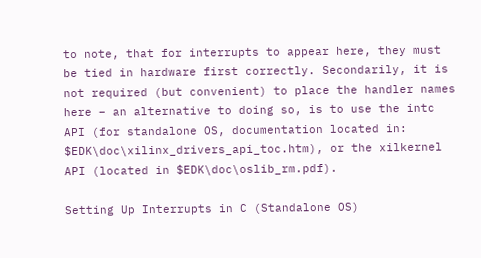to note, that for interrupts to appear here, they must be tied in hardware first correctly. Secondarily, it is not required (but convenient) to place the handler names here – an alternative to doing so, is to use the intc API (for standalone OS, documentation located in: $EDK\doc\xilinx_drivers_api_toc.htm), or the xilkernel API (located in $EDK\doc\oslib_rm.pdf).

Setting Up Interrupts in C (Standalone OS)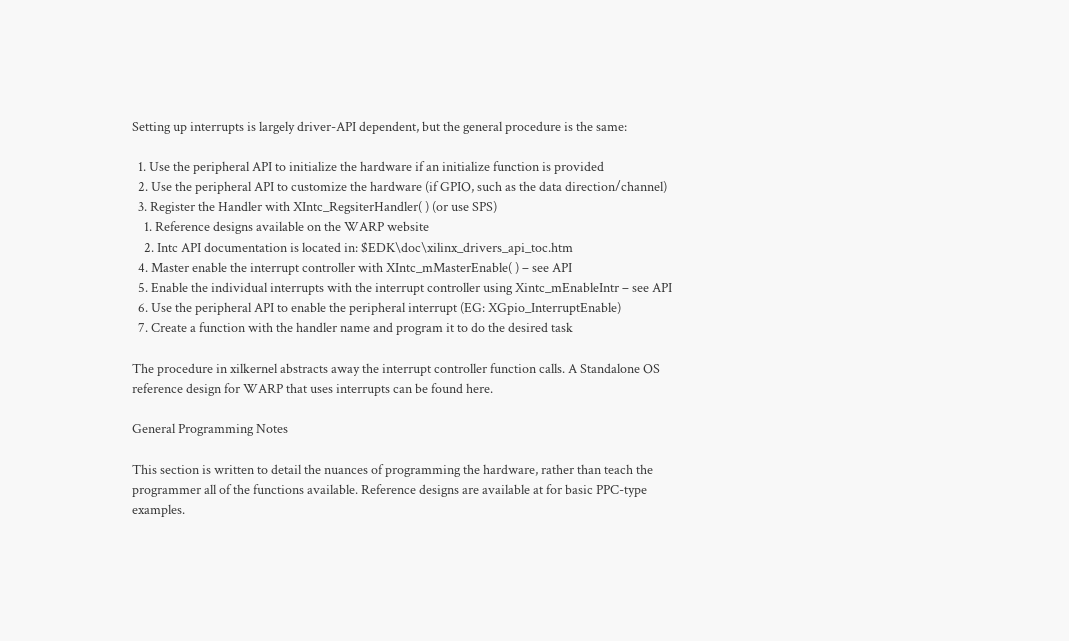Setting up interrupts is largely driver-API dependent, but the general procedure is the same:

  1. Use the peripheral API to initialize the hardware if an initialize function is provided
  2. Use the peripheral API to customize the hardware (if GPIO, such as the data direction/channel)
  3. Register the Handler with XIntc_RegsiterHandler( ) (or use SPS)
    1. Reference designs available on the WARP website
    2. Intc API documentation is located in: $EDK\doc\xilinx_drivers_api_toc.htm
  4. Master enable the interrupt controller with XIntc_mMasterEnable( ) – see API
  5. Enable the individual interrupts with the interrupt controller using Xintc_mEnableIntr – see API
  6. Use the peripheral API to enable the peripheral interrupt (EG: XGpio_InterruptEnable)
  7. Create a function with the handler name and program it to do the desired task

The procedure in xilkernel abstracts away the interrupt controller function calls. A Standalone OS reference design for WARP that uses interrupts can be found here.

General Programming Notes

This section is written to detail the nuances of programming the hardware, rather than teach the programmer all of the functions available. Reference designs are available at for basic PPC-type examples.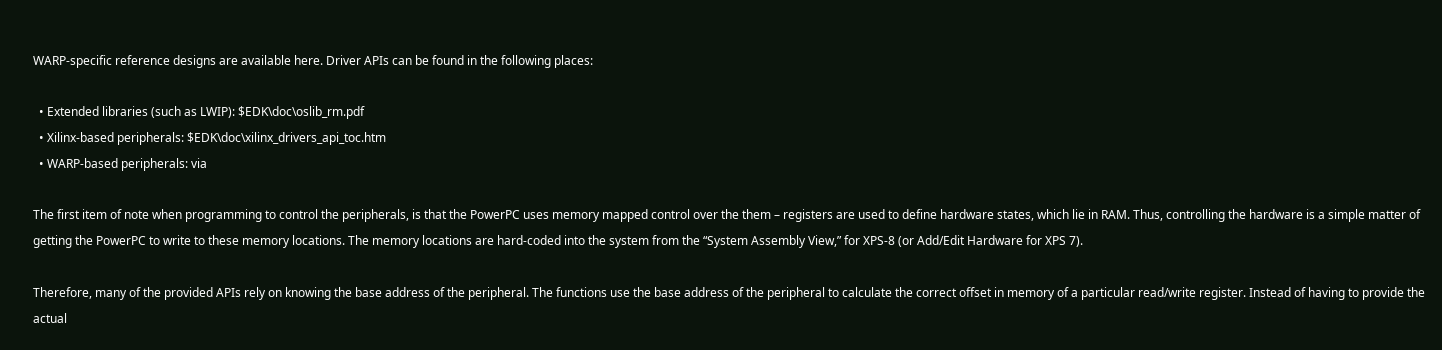WARP-specific reference designs are available here. Driver APIs can be found in the following places:

  • Extended libraries (such as LWIP): $EDK\doc\oslib_rm.pdf
  • Xilinx-based peripherals: $EDK\doc\xilinx_drivers_api_toc.htm
  • WARP-based peripherals: via

The first item of note when programming to control the peripherals, is that the PowerPC uses memory mapped control over the them – registers are used to define hardware states, which lie in RAM. Thus, controlling the hardware is a simple matter of getting the PowerPC to write to these memory locations. The memory locations are hard-coded into the system from the “System Assembly View,” for XPS-8 (or Add/Edit Hardware for XPS 7).

Therefore, many of the provided APIs rely on knowing the base address of the peripheral. The functions use the base address of the peripheral to calculate the correct offset in memory of a particular read/write register. Instead of having to provide the actual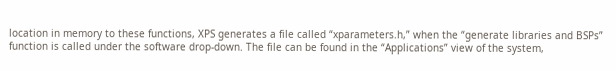location in memory to these functions, XPS generates a file called “xparameters.h,” when the “generate libraries and BSPs” function is called under the software drop-down. The file can be found in the “Applications” view of the system,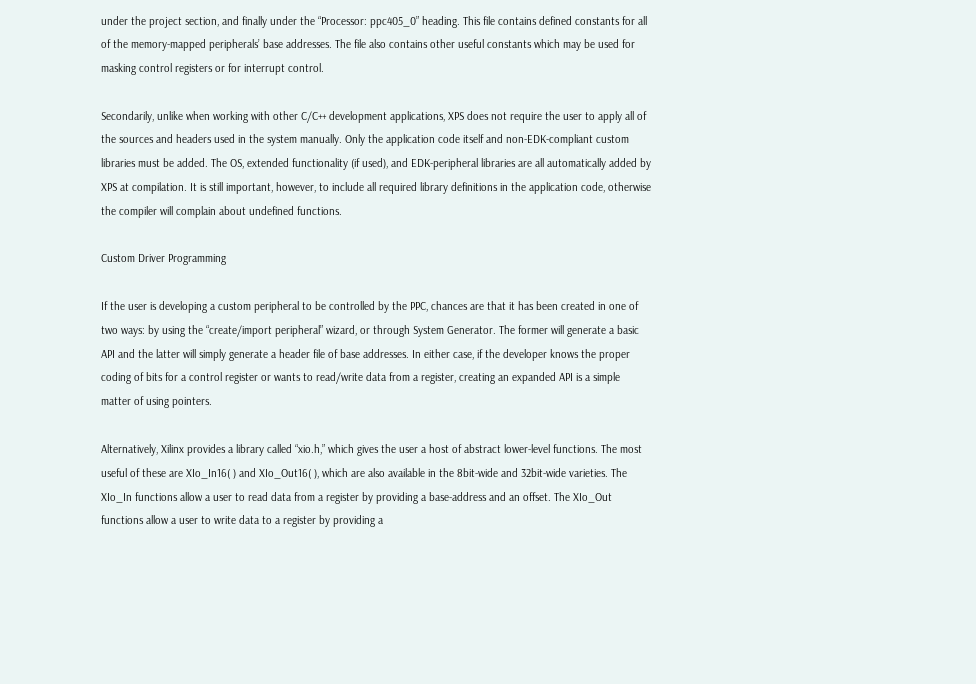under the project section, and finally under the “Processor: ppc405_0” heading. This file contains defined constants for all of the memory-mapped peripherals’ base addresses. The file also contains other useful constants which may be used for masking control registers or for interrupt control.

Secondarily, unlike when working with other C/C++ development applications, XPS does not require the user to apply all of the sources and headers used in the system manually. Only the application code itself and non-EDK-compliant custom libraries must be added. The OS, extended functionality (if used), and EDK-peripheral libraries are all automatically added by XPS at compilation. It is still important, however, to include all required library definitions in the application code, otherwise the compiler will complain about undefined functions.

Custom Driver Programming

If the user is developing a custom peripheral to be controlled by the PPC, chances are that it has been created in one of two ways: by using the “create/import peripheral” wizard, or through System Generator. The former will generate a basic API and the latter will simply generate a header file of base addresses. In either case, if the developer knows the proper coding of bits for a control register or wants to read/write data from a register, creating an expanded API is a simple matter of using pointers.

Alternatively, Xilinx provides a library called “xio.h,” which gives the user a host of abstract lower-level functions. The most useful of these are XIo_In16( ) and XIo_Out16( ), which are also available in the 8bit-wide and 32bit-wide varieties. The XIo_In functions allow a user to read data from a register by providing a base-address and an offset. The XIo_Out functions allow a user to write data to a register by providing a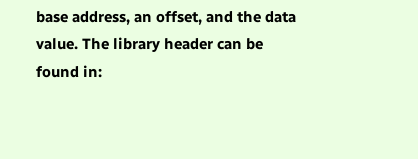base address, an offset, and the data value. The library header can be found in: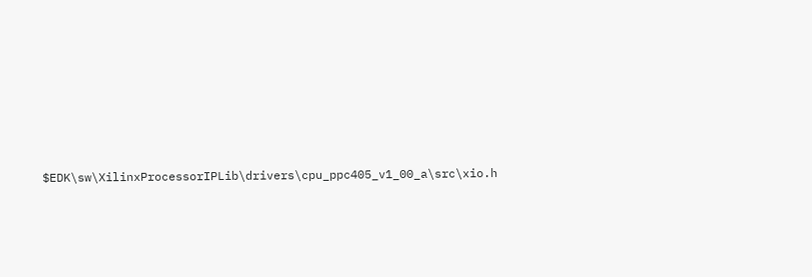$EDK\sw\XilinxProcessorIPLib\drivers\cpu_ppc405_v1_00_a\src\xio.h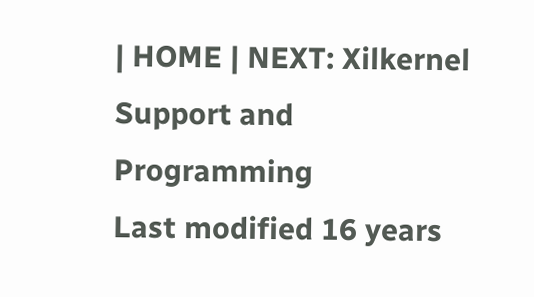| HOME | NEXT: Xilkernel Support and Programming
Last modified 16 years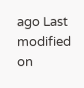ago Last modified on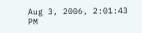Aug 3, 2006, 2:01:43 PM